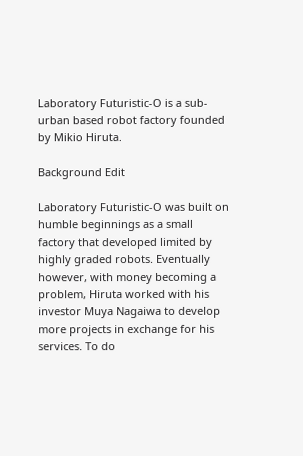Laboratory Futuristic-O is a sub-urban based robot factory founded by Mikio Hiruta.

Background Edit

Laboratory Futuristic-O was built on humble beginnings as a small factory that developed limited by highly graded robots. Eventually however, with money becoming a problem, Hiruta worked with his investor Muya Nagaiwa to develop more projects in exchange for his services. To do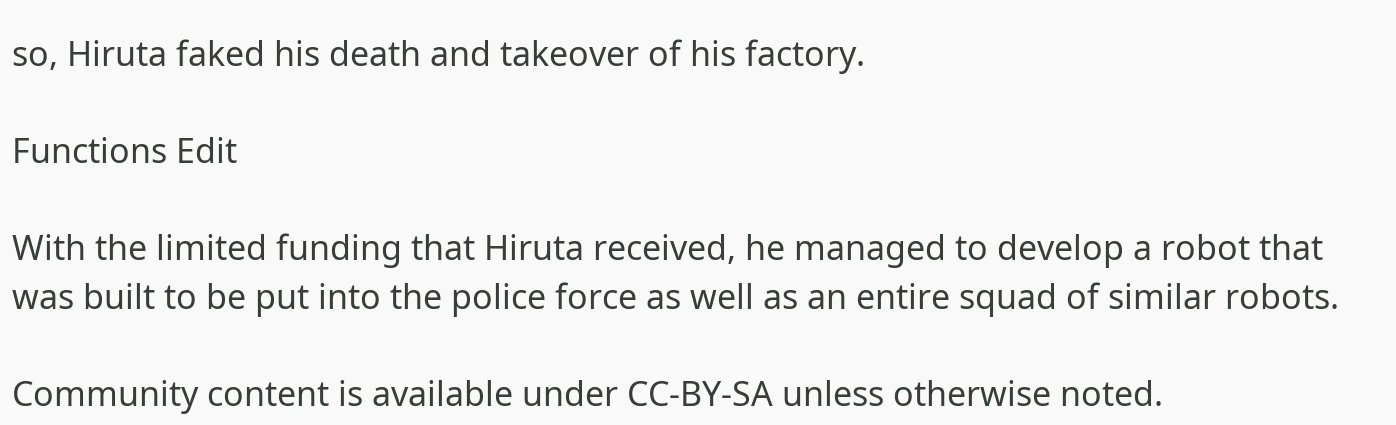so, Hiruta faked his death and takeover of his factory.

Functions Edit

With the limited funding that Hiruta received, he managed to develop a robot that was built to be put into the police force as well as an entire squad of similar robots.

Community content is available under CC-BY-SA unless otherwise noted.